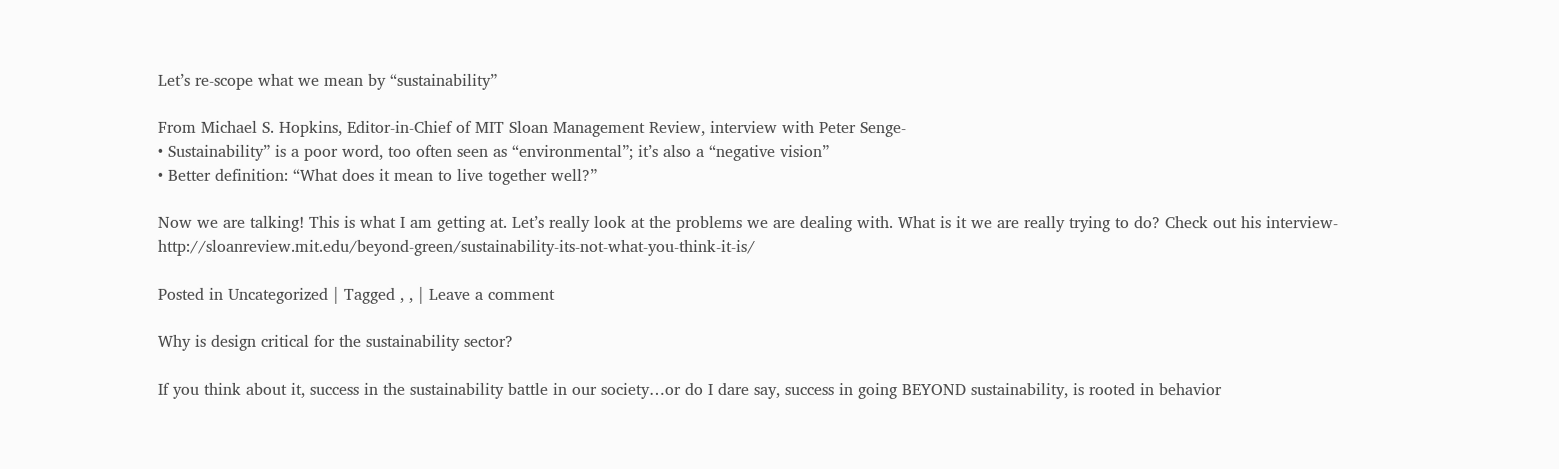Let’s re-scope what we mean by “sustainability”

From Michael S. Hopkins, Editor-in-Chief of MIT Sloan Management Review, interview with Peter Senge-
• Sustainability” is a poor word, too often seen as “environmental”; it’s also a “negative vision”
• Better definition: “What does it mean to live together well?”

Now we are talking! This is what I am getting at. Let’s really look at the problems we are dealing with. What is it we are really trying to do? Check out his interview-http://sloanreview.mit.edu/beyond-green/sustainability-its-not-what-you-think-it-is/

Posted in Uncategorized | Tagged , , | Leave a comment

Why is design critical for the sustainability sector?

If you think about it, success in the sustainability battle in our society…or do I dare say, success in going BEYOND sustainability, is rooted in behavior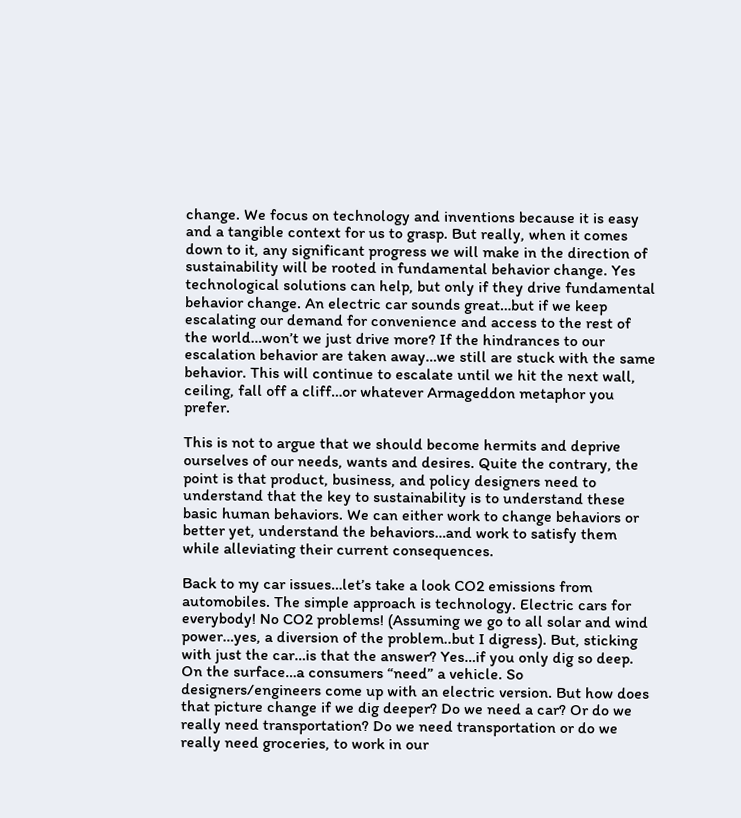change. We focus on technology and inventions because it is easy and a tangible context for us to grasp. But really, when it comes down to it, any significant progress we will make in the direction of sustainability will be rooted in fundamental behavior change. Yes technological solutions can help, but only if they drive fundamental behavior change. An electric car sounds great…but if we keep escalating our demand for convenience and access to the rest of the world…won’t we just drive more? If the hindrances to our escalation behavior are taken away…we still are stuck with the same behavior. This will continue to escalate until we hit the next wall, ceiling, fall off a cliff…or whatever Armageddon metaphor you prefer.

This is not to argue that we should become hermits and deprive ourselves of our needs, wants and desires. Quite the contrary, the point is that product, business, and policy designers need to understand that the key to sustainability is to understand these basic human behaviors. We can either work to change behaviors or better yet, understand the behaviors…and work to satisfy them while alleviating their current consequences.

Back to my car issues…let’s take a look CO2 emissions from automobiles. The simple approach is technology. Electric cars for everybody! No CO2 problems! (Assuming we go to all solar and wind power…yes, a diversion of the problem..but I digress). But, sticking with just the car…is that the answer? Yes…if you only dig so deep. On the surface…a consumers “need” a vehicle. So designers/engineers come up with an electric version. But how does that picture change if we dig deeper? Do we need a car? Or do we really need transportation? Do we need transportation or do we really need groceries, to work in our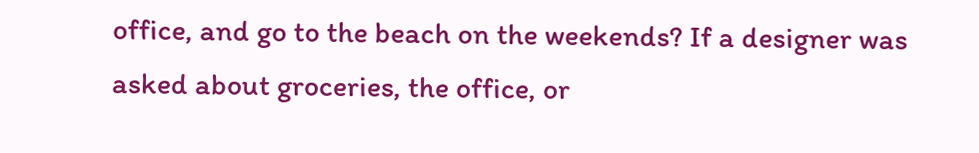office, and go to the beach on the weekends? If a designer was asked about groceries, the office, or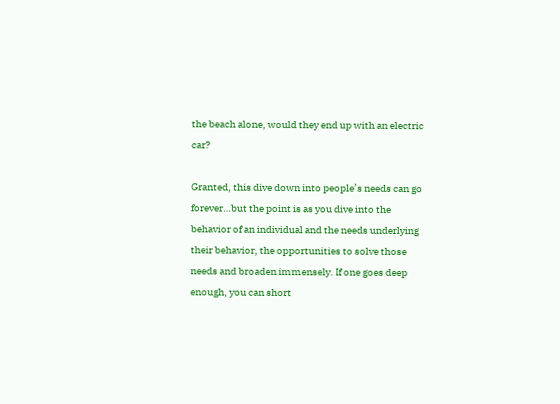the beach alone, would they end up with an electric car?

Granted, this dive down into people’s needs can go forever…but the point is as you dive into the behavior of an individual and the needs underlying their behavior, the opportunities to solve those needs and broaden immensely. If one goes deep enough, you can short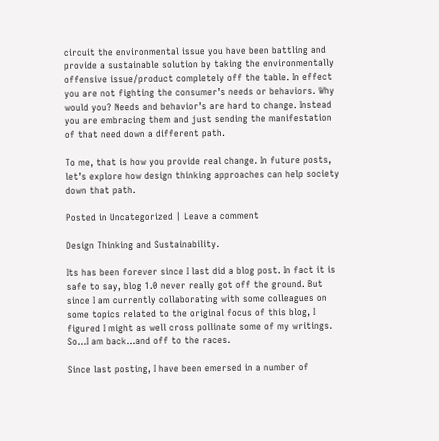circuit the environmental issue you have been battling and provide a sustainable solution by taking the environmentally offensive issue/product completely off the table. In effect you are not fighting the consumer’s needs or behaviors. Why would you? Needs and behavior’s are hard to change. Instead you are embracing them and just sending the manifestation of that need down a different path.

To me, that is how you provide real change. In future posts, let’s explore how design thinking approaches can help society down that path.

Posted in Uncategorized | Leave a comment

Design Thinking and Sustainability.

Its has been forever since I last did a blog post. In fact it is safe to say, blog 1.0 never really got off the ground. But since I am currently collaborating with some colleagues on some topics related to the original focus of this blog, I figured I might as well cross pollinate some of my writings. So…I am back…and off to the races.

Since last posting, I have been emersed in a number of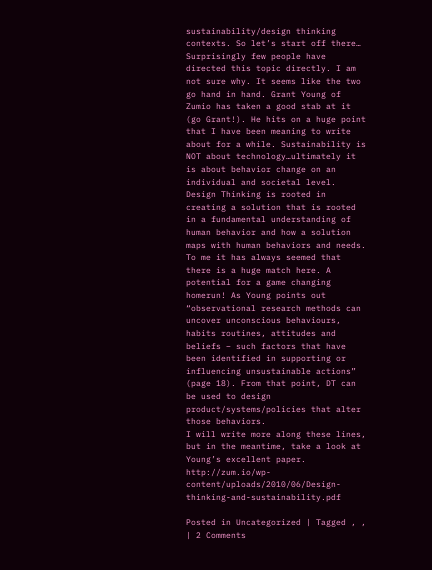sustainability/design thinking contexts. So let’s start off there…
Surprisingly few people have directed this topic directly. I am not sure why. It seems like the two go hand in hand. Grant Young of Zumio has taken a good stab at it (go Grant!). He hits on a huge point that I have been meaning to write about for a while. Sustainability is NOT about technology…ultimately it is about behavior change on an individual and societal level. Design Thinking is rooted in creating a solution that is rooted in a fundamental understanding of human behavior and how a solution maps with human behaviors and needs. To me it has always seemed that there is a huge match here. A potential for a game changing homerun! As Young points out “observational research methods can uncover unconscious behaviours, habits routines, attitudes and beliefs – such factors that have been identified in supporting or influencing unsustainable actions” (page 18). From that point, DT can be used to design product/systems/policies that alter those behaviors.
I will write more along these lines, but in the meantime, take a look at Young’s excellent paper. http://zum.io/wp-content/uploads/2010/06/Design-thinking-and-sustainability.pdf

Posted in Uncategorized | Tagged , , | 2 Comments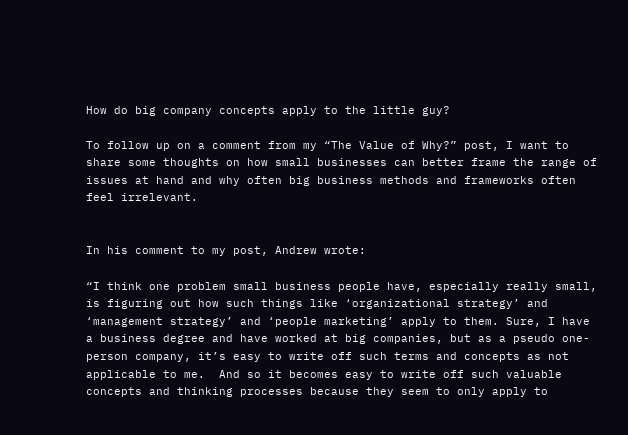How do big company concepts apply to the little guy?

To follow up on a comment from my “The Value of Why?” post, I want to share some thoughts on how small businesses can better frame the range of issues at hand and why often big business methods and frameworks often feel irrelevant.


In his comment to my post, Andrew wrote:

“I think one problem small business people have, especially really small, is figuring out how such things like ‘organizational strategy’ and ‘management strategy’ and ‘people marketing’ apply to them. Sure, I have a business degree and have worked at big companies, but as a pseudo one-person company, it’s easy to write off such terms and concepts as not applicable to me.  And so it becomes easy to write off such valuable concepts and thinking processes because they seem to only apply to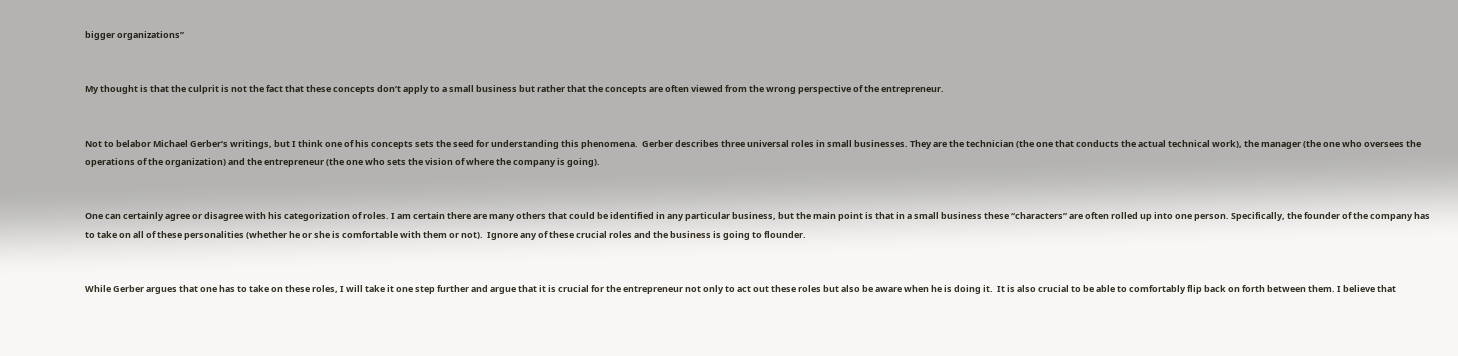bigger organizations”


My thought is that the culprit is not the fact that these concepts don’t apply to a small business but rather that the concepts are often viewed from the wrong perspective of the entrepreneur.


Not to belabor Michael Gerber’s writings, but I think one of his concepts sets the seed for understanding this phenomena.  Gerber describes three universal roles in small businesses. They are the technician (the one that conducts the actual technical work), the manager (the one who oversees the operations of the organization) and the entrepreneur (the one who sets the vision of where the company is going).


One can certainly agree or disagree with his categorization of roles. I am certain there are many others that could be identified in any particular business, but the main point is that in a small business these “characters” are often rolled up into one person. Specifically, the founder of the company has to take on all of these personalities (whether he or she is comfortable with them or not).  Ignore any of these crucial roles and the business is going to flounder.


While Gerber argues that one has to take on these roles, I will take it one step further and argue that it is crucial for the entrepreneur not only to act out these roles but also be aware when he is doing it.  It is also crucial to be able to comfortably flip back on forth between them. I believe that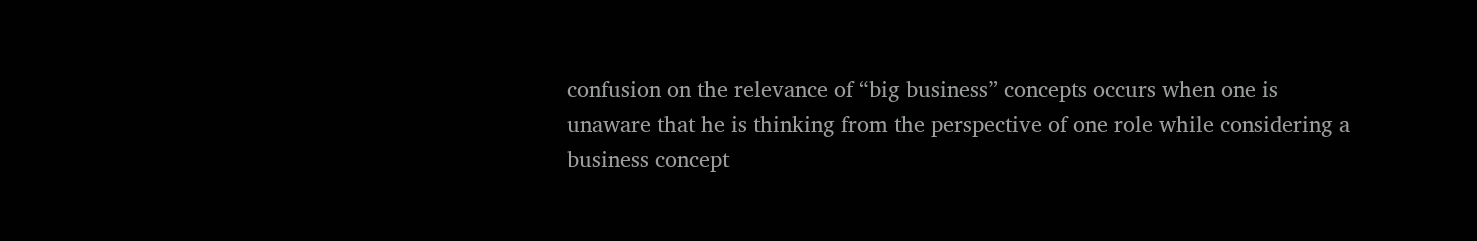confusion on the relevance of “big business” concepts occurs when one is unaware that he is thinking from the perspective of one role while considering a business concept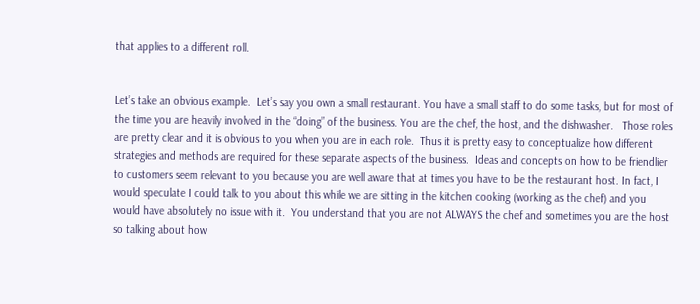that applies to a different roll.


Let’s take an obvious example.  Let’s say you own a small restaurant. You have a small staff to do some tasks, but for most of the time you are heavily involved in the “doing” of the business. You are the chef, the host, and the dishwasher.   Those roles are pretty clear and it is obvious to you when you are in each role.  Thus it is pretty easy to conceptualize how different strategies and methods are required for these separate aspects of the business.  Ideas and concepts on how to be friendlier to customers seem relevant to you because you are well aware that at times you have to be the restaurant host. In fact, I would speculate I could talk to you about this while we are sitting in the kitchen cooking (working as the chef) and you would have absolutely no issue with it.  You understand that you are not ALWAYS the chef and sometimes you are the host so talking about how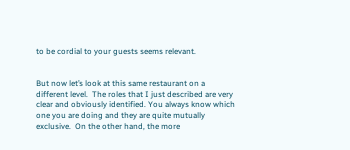to be cordial to your guests seems relevant.


But now let’s look at this same restaurant on a different level.  The roles that I just described are very clear and obviously identified. You always know which one you are doing and they are quite mutually exclusive.  On the other hand, the more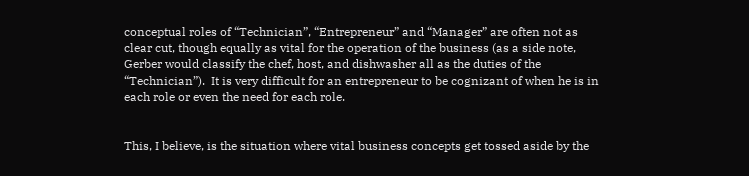conceptual roles of “Technician”, “Entrepreneur” and “Manager” are often not as clear cut, though equally as vital for the operation of the business (as a side note, Gerber would classify the chef, host, and dishwasher all as the duties of the “Technician”).  It is very difficult for an entrepreneur to be cognizant of when he is in each role or even the need for each role.


This, I believe, is the situation where vital business concepts get tossed aside by the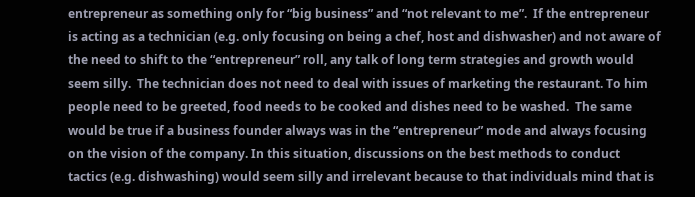entrepreneur as something only for “big business” and “not relevant to me”.  If the entrepreneur is acting as a technician (e.g. only focusing on being a chef, host and dishwasher) and not aware of the need to shift to the “entrepreneur” roll, any talk of long term strategies and growth would seem silly.  The technician does not need to deal with issues of marketing the restaurant. To him people need to be greeted, food needs to be cooked and dishes need to be washed.  The same would be true if a business founder always was in the “entrepreneur” mode and always focusing on the vision of the company. In this situation, discussions on the best methods to conduct tactics (e.g. dishwashing) would seem silly and irrelevant because to that individuals mind that is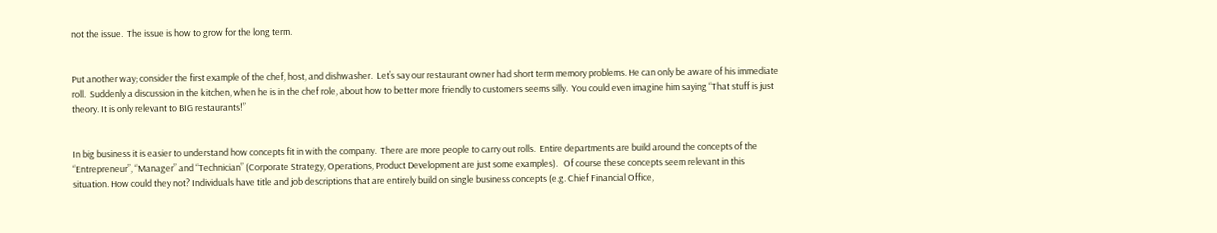not the issue.  The issue is how to grow for the long term.


Put another way; consider the first example of the chef, host, and dishwasher.  Let’s say our restaurant owner had short term memory problems. He can only be aware of his immediate roll.  Suddenly a discussion in the kitchen, when he is in the chef role, about how to better more friendly to customers seems silly.  You could even imagine him saying “That stuff is just theory. It is only relevant to BIG restaurants!”


In big business it is easier to understand how concepts fit in with the company.  There are more people to carry out rolls.  Entire departments are build around the concepts of the “Entrepreneur”, “Manager” and “Technician” (Corporate Strategy, Operations, Product Development are just some examples).   Of course these concepts seem relevant in this situation. How could they not? Individuals have title and job descriptions that are entirely build on single business concepts (e.g. Chief Financial Office,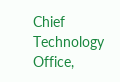Chief Technology Office,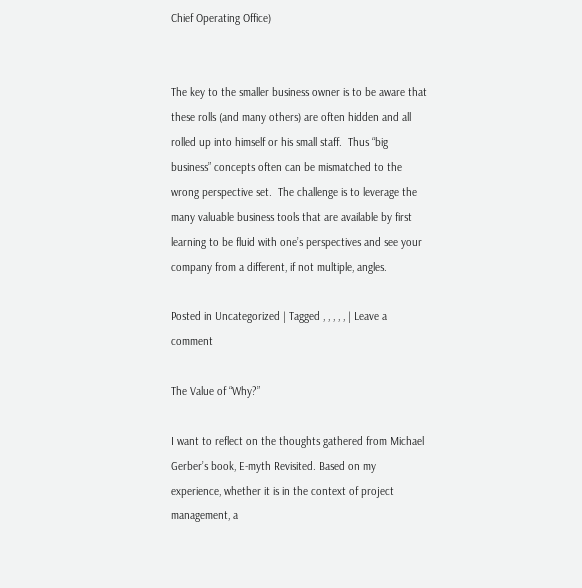Chief Operating Office)


The key to the smaller business owner is to be aware that these rolls (and many others) are often hidden and all rolled up into himself or his small staff.  Thus “big business” concepts often can be mismatched to the wrong perspective set.  The challenge is to leverage the many valuable business tools that are available by first learning to be fluid with one’s perspectives and see your company from a different, if not multiple, angles.

Posted in Uncategorized | Tagged , , , , , | Leave a comment

The Value of “Why?”

I want to reflect on the thoughts gathered from Michael Gerber’s book, E-myth Revisited. Based on my experience, whether it is in the context of project management, a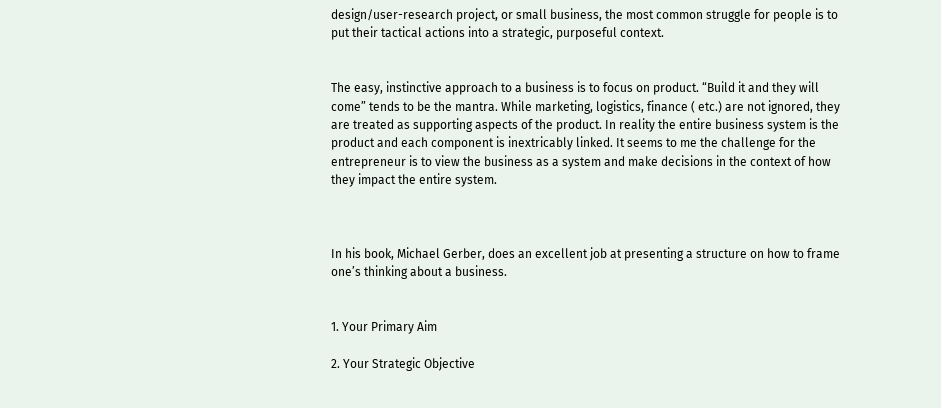design/user-research project, or small business, the most common struggle for people is to put their tactical actions into a strategic, purposeful context.


The easy, instinctive approach to a business is to focus on product. “Build it and they will come” tends to be the mantra. While marketing, logistics, finance ( etc.) are not ignored, they are treated as supporting aspects of the product. In reality the entire business system is the product and each component is inextricably linked. It seems to me the challenge for the entrepreneur is to view the business as a system and make decisions in the context of how they impact the entire system.



In his book, Michael Gerber, does an excellent job at presenting a structure on how to frame one’s thinking about a business.


1. Your Primary Aim

2. Your Strategic Objective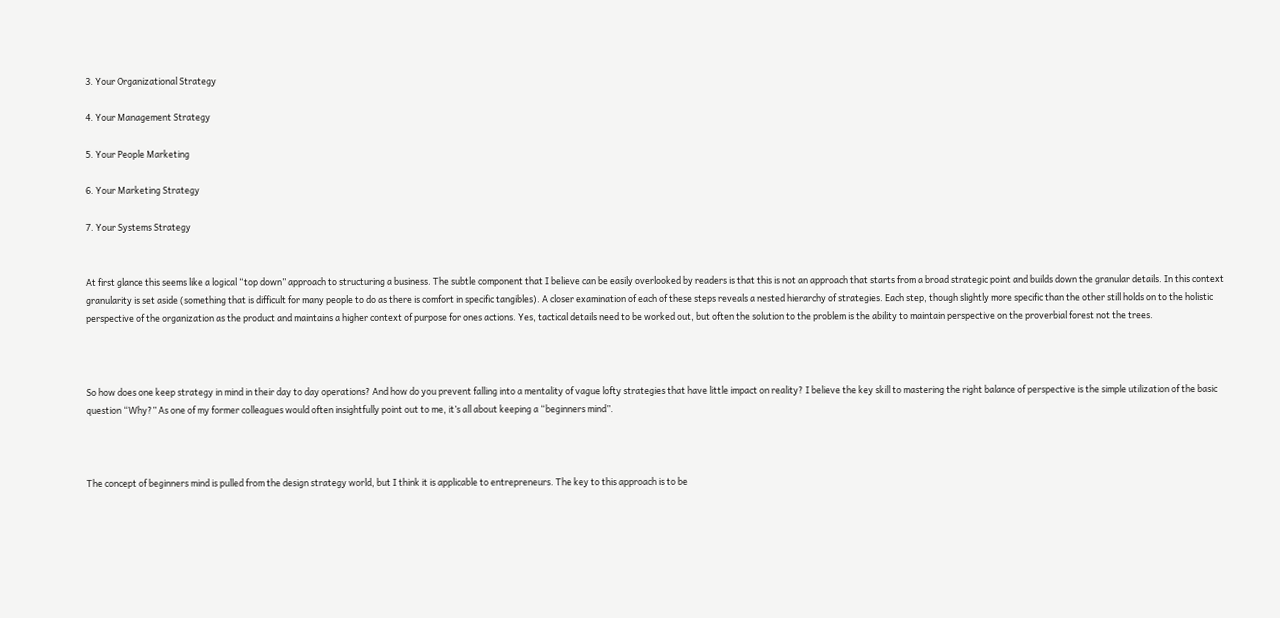3. Your Organizational Strategy

4. Your Management Strategy

5. Your People Marketing

6. Your Marketing Strategy

7. Your Systems Strategy


At first glance this seems like a logical “top down” approach to structuring a business. The subtle component that I believe can be easily overlooked by readers is that this is not an approach that starts from a broad strategic point and builds down the granular details. In this context granularity is set aside (something that is difficult for many people to do as there is comfort in specific tangibles). A closer examination of each of these steps reveals a nested hierarchy of strategies. Each step, though slightly more specific than the other still holds on to the holistic perspective of the organization as the product and maintains a higher context of purpose for ones actions. Yes, tactical details need to be worked out, but often the solution to the problem is the ability to maintain perspective on the proverbial forest not the trees.



So how does one keep strategy in mind in their day to day operations? And how do you prevent falling into a mentality of vague lofty strategies that have little impact on reality? I believe the key skill to mastering the right balance of perspective is the simple utilization of the basic question “Why?” As one of my former colleagues would often insightfully point out to me, it’s all about keeping a “beginners mind”.



The concept of beginners mind is pulled from the design strategy world, but I think it is applicable to entrepreneurs. The key to this approach is to be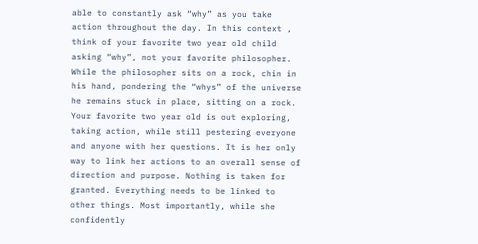able to constantly ask “why” as you take action throughout the day. In this context , think of your favorite two year old child asking “why”, not your favorite philosopher. While the philosopher sits on a rock, chin in his hand, pondering the “whys” of the universe he remains stuck in place, sitting on a rock. Your favorite two year old is out exploring, taking action, while still pestering everyone and anyone with her questions. It is her only way to link her actions to an overall sense of direction and purpose. Nothing is taken for granted. Everything needs to be linked to other things. Most importantly, while she confidently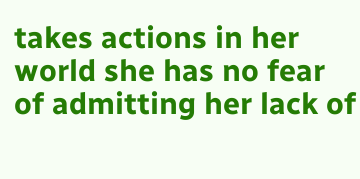takes actions in her world she has no fear of admitting her lack of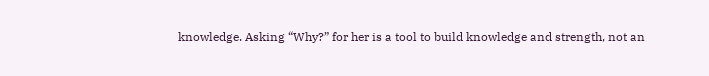knowledge. Asking “Why?” for her is a tool to build knowledge and strength, not an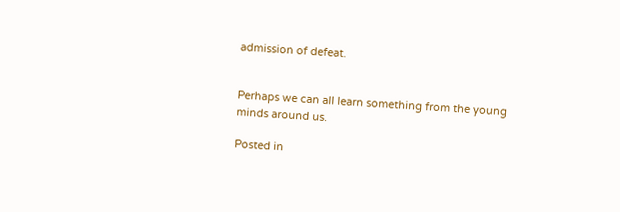admission of defeat.


Perhaps we can all learn something from the young minds around us.

Posted in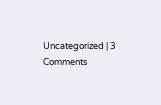Uncategorized | 3 Comments